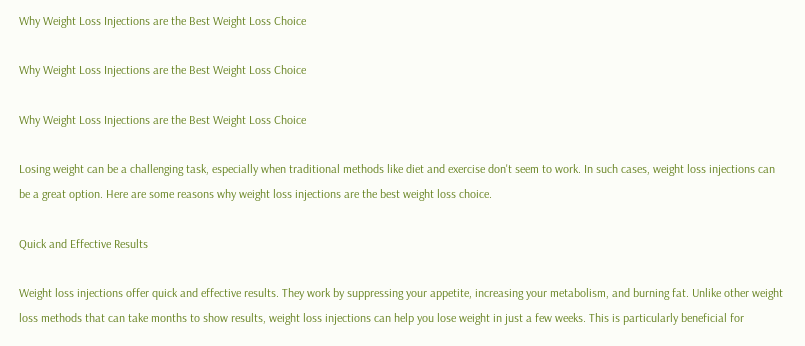Why Weight Loss Injections are the Best Weight Loss Choice

Why Weight Loss Injections are the Best Weight Loss Choice

Why Weight Loss Injections are the Best Weight Loss Choice

Losing weight can be a challenging task, especially when traditional methods like diet and exercise don't seem to work. In such cases, weight loss injections can be a great option. Here are some reasons why weight loss injections are the best weight loss choice.

Quick and Effective Results

Weight loss injections offer quick and effective results. They work by suppressing your appetite, increasing your metabolism, and burning fat. Unlike other weight loss methods that can take months to show results, weight loss injections can help you lose weight in just a few weeks. This is particularly beneficial for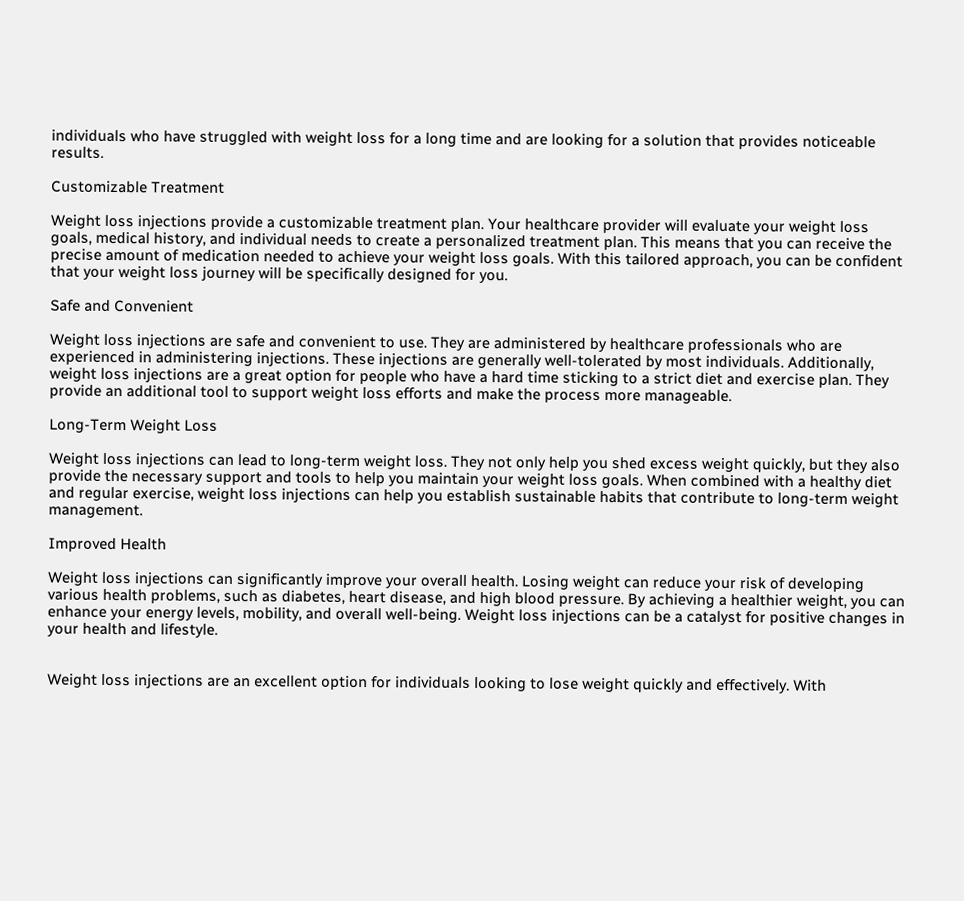individuals who have struggled with weight loss for a long time and are looking for a solution that provides noticeable results.

Customizable Treatment

Weight loss injections provide a customizable treatment plan. Your healthcare provider will evaluate your weight loss goals, medical history, and individual needs to create a personalized treatment plan. This means that you can receive the precise amount of medication needed to achieve your weight loss goals. With this tailored approach, you can be confident that your weight loss journey will be specifically designed for you.

Safe and Convenient

Weight loss injections are safe and convenient to use. They are administered by healthcare professionals who are experienced in administering injections. These injections are generally well-tolerated by most individuals. Additionally, weight loss injections are a great option for people who have a hard time sticking to a strict diet and exercise plan. They provide an additional tool to support weight loss efforts and make the process more manageable.

Long-Term Weight Loss

Weight loss injections can lead to long-term weight loss. They not only help you shed excess weight quickly, but they also provide the necessary support and tools to help you maintain your weight loss goals. When combined with a healthy diet and regular exercise, weight loss injections can help you establish sustainable habits that contribute to long-term weight management.

Improved Health

Weight loss injections can significantly improve your overall health. Losing weight can reduce your risk of developing various health problems, such as diabetes, heart disease, and high blood pressure. By achieving a healthier weight, you can enhance your energy levels, mobility, and overall well-being. Weight loss injections can be a catalyst for positive changes in your health and lifestyle.


Weight loss injections are an excellent option for individuals looking to lose weight quickly and effectively. With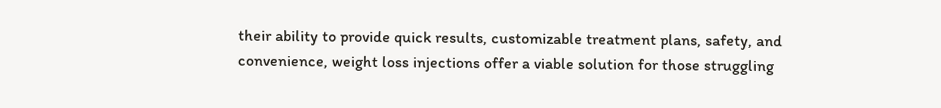their ability to provide quick results, customizable treatment plans, safety, and convenience, weight loss injections offer a viable solution for those struggling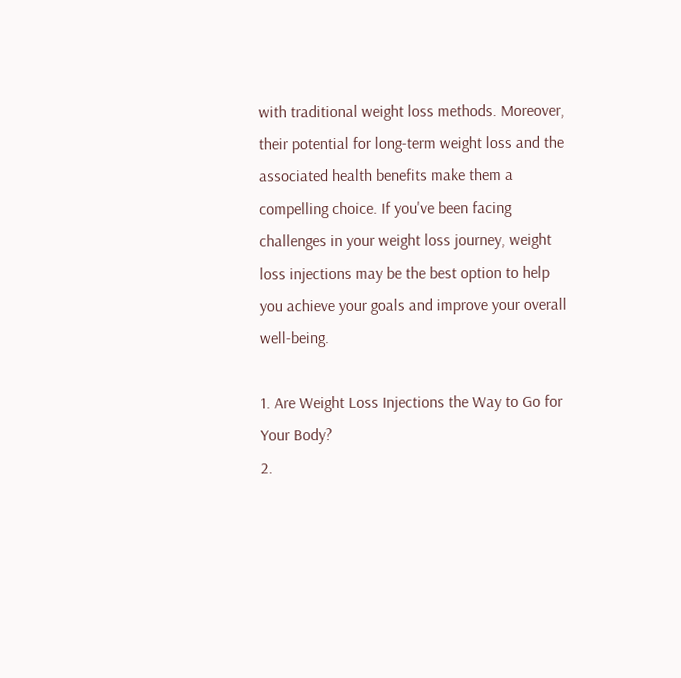with traditional weight loss methods. Moreover, their potential for long-term weight loss and the associated health benefits make them a compelling choice. If you've been facing challenges in your weight loss journey, weight loss injections may be the best option to help you achieve your goals and improve your overall well-being.

1. Are Weight Loss Injections the Way to Go for Your Body?
2.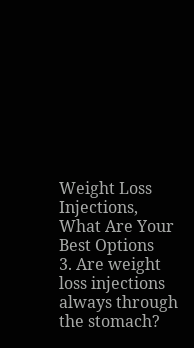Weight Loss Injections, What Are Your Best Options
3. Are weight loss injections always through the stomach?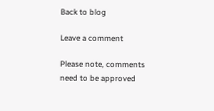Back to blog

Leave a comment

Please note, comments need to be approved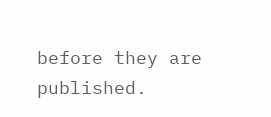before they are published.